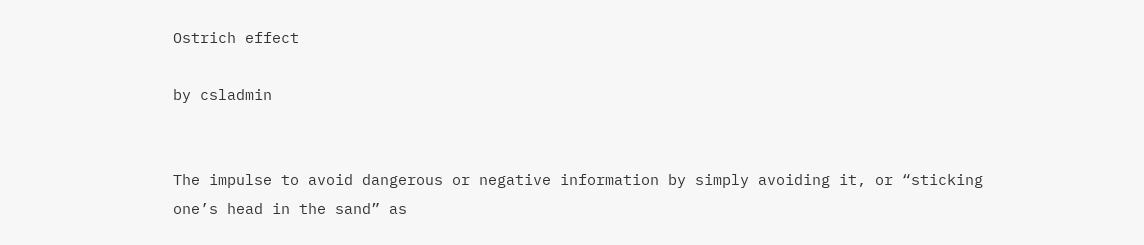Ostrich effect

by csladmin


The impulse to avoid dangerous or negative information by simply avoiding it, or “sticking one’s head in the sand” as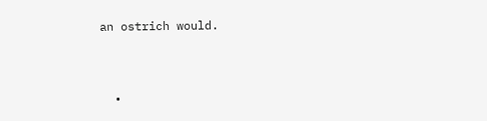an ostrich would.


  •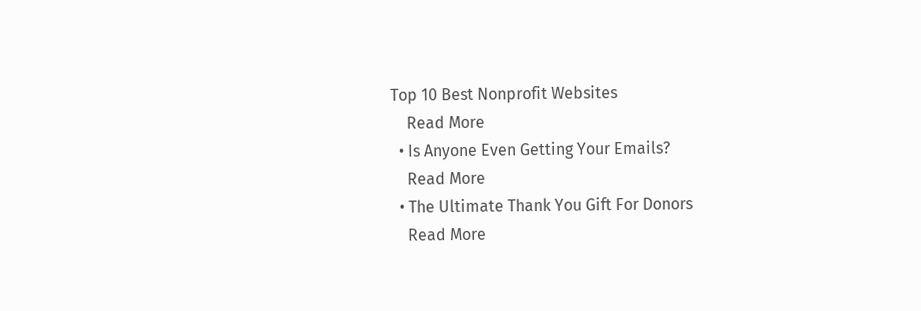Top 10 Best Nonprofit Websites
    Read More
  • Is Anyone Even Getting Your Emails?
    Read More
  • The Ultimate Thank You Gift For Donors
    Read More